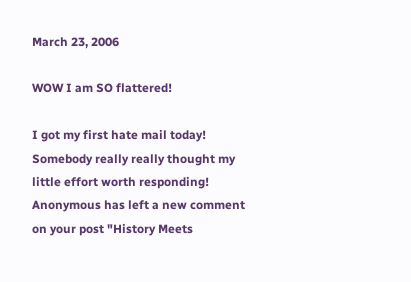March 23, 2006

WOW I am SO flattered!

I got my first hate mail today! Somebody really really thought my little effort worth responding!
Anonymous has left a new comment on your post "History Meets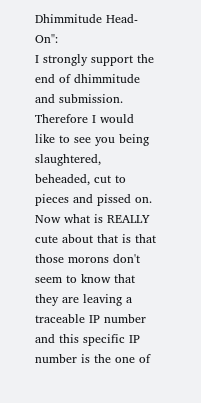Dhimmitude Head-On":
I strongly support the end of dhimmitude and submission. Therefore I would like to see you being slaughtered, beheaded, cut to pieces and pissed on.
Now what is REALLY cute about that is that those morons don't seem to know that they are leaving a traceable IP number and this specific IP number is the one of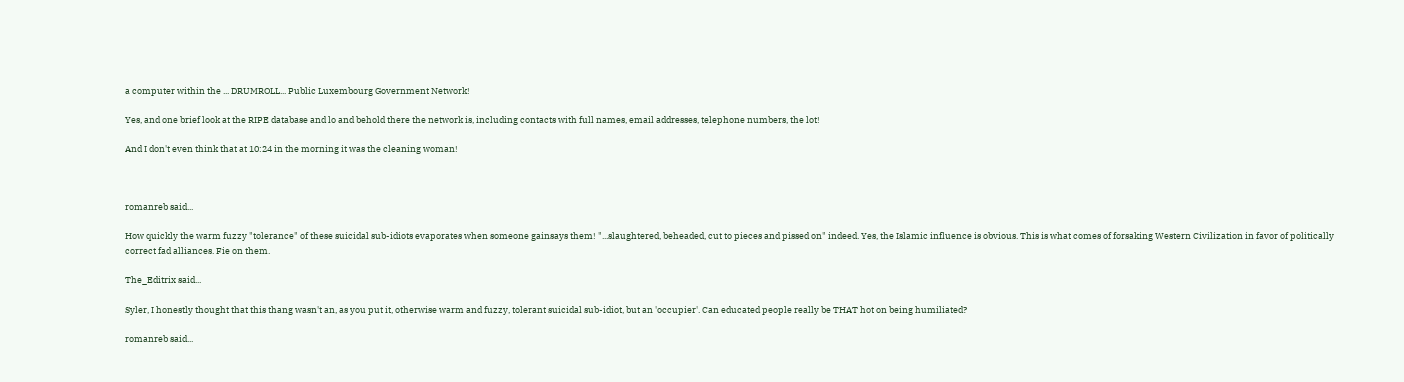a computer within the ... DRUMROLL... Public Luxembourg Government Network!

Yes, and one brief look at the RIPE database and lo and behold there the network is, including contacts with full names, email addresses, telephone numbers, the lot!

And I don't even think that at 10:24 in the morning it was the cleaning woman!



romanreb said...

How quickly the warm fuzzy "tolerance" of these suicidal sub-idiots evaporates when someone gainsays them! "...slaughtered, beheaded, cut to pieces and pissed on" indeed. Yes, the Islamic influence is obvious. This is what comes of forsaking Western Civilization in favor of politically correct fad alliances. Fie on them.

The_Editrix said...

Syler, I honestly thought that this thang wasn't an, as you put it, otherwise warm and fuzzy, tolerant suicidal sub-idiot, but an 'occupier'. Can educated people really be THAT hot on being humiliated?

romanreb said...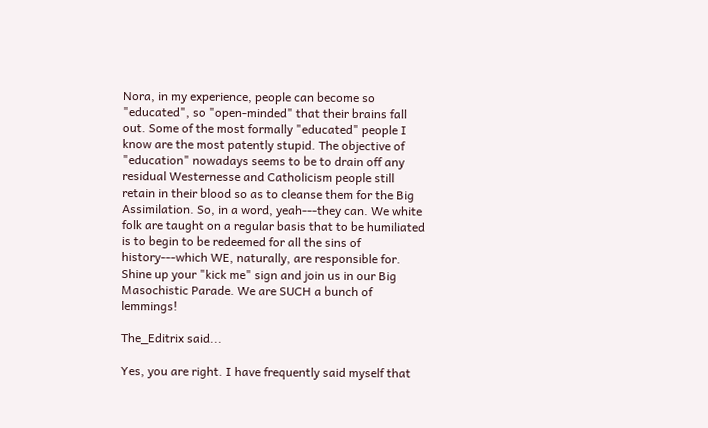Nora, in my experience, people can become so "educated", so "open-minded" that their brains fall out. Some of the most formally "educated" people I know are the most patently stupid. The objective of "education" nowadays seems to be to drain off any residual Westernesse and Catholicism people still retain in their blood so as to cleanse them for the Big Assimilation. So, in a word, yeah---they can. We white folk are taught on a regular basis that to be humiliated is to begin to be redeemed for all the sins of history---which WE, naturally, are responsible for. Shine up your "kick me" sign and join us in our Big Masochistic Parade. We are SUCH a bunch of lemmings!

The_Editrix said...

Yes, you are right. I have frequently said myself that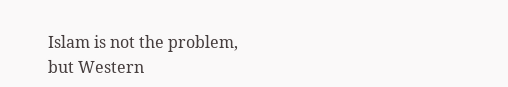Islam is not the problem, but Western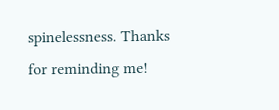spinelessness. Thanks for reminding me!